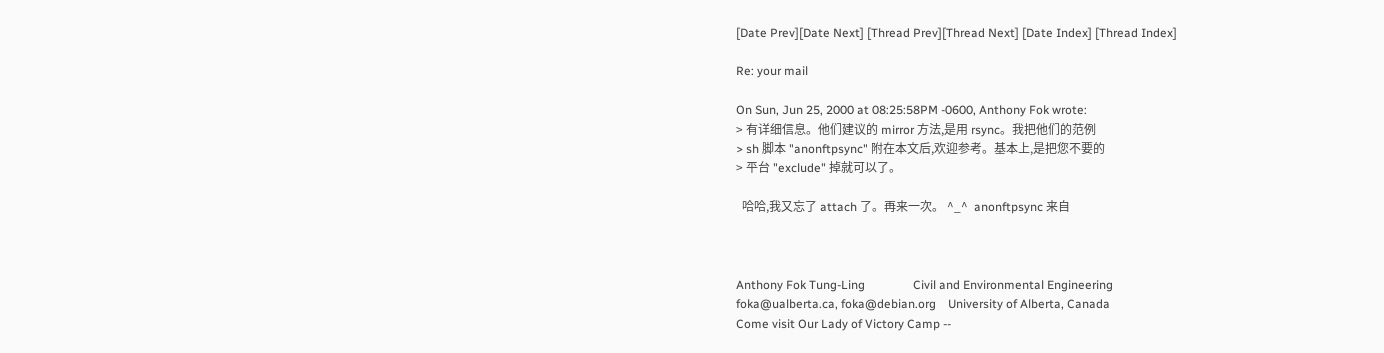[Date Prev][Date Next] [Thread Prev][Thread Next] [Date Index] [Thread Index]

Re: your mail

On Sun, Jun 25, 2000 at 08:25:58PM -0600, Anthony Fok wrote:
> 有详细信息。他们建议的 mirror 方法,是用 rsync。我把他们的范例
> sh 脚本 "anonftpsync" 附在本文后,欢迎参考。基本上,是把您不要的
> 平台 "exclude" 掉就可以了。

  哈哈,我又忘了 attach 了。再来一次。 ^_^  anonftpsync 来自



Anthony Fok Tung-Ling                Civil and Environmental Engineering
foka@ualberta.ca, foka@debian.org    University of Alberta, Canada
Come visit Our Lady of Victory Camp --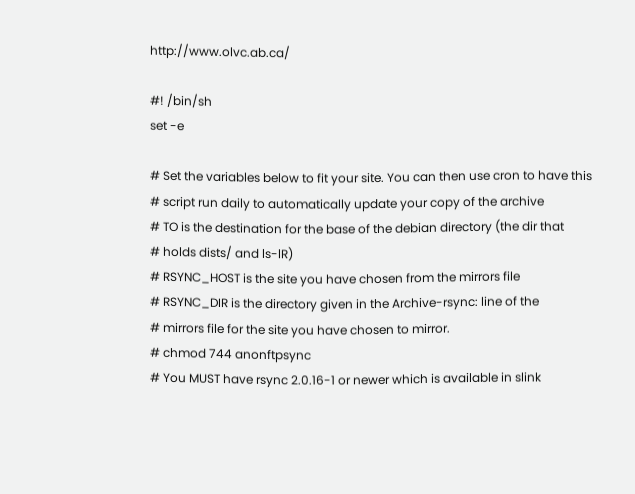http://www.olvc.ab.ca/

#! /bin/sh
set -e

# Set the variables below to fit your site. You can then use cron to have this
# script run daily to automatically update your copy of the archive
# TO is the destination for the base of the debian directory (the dir that
# holds dists/ and ls-lR)
# RSYNC_HOST is the site you have chosen from the mirrors file
# RSYNC_DIR is the directory given in the Archive-rsync: line of the
# mirrors file for the site you have chosen to mirror.
# chmod 744 anonftpsync
# You MUST have rsync 2.0.16-1 or newer which is available in slink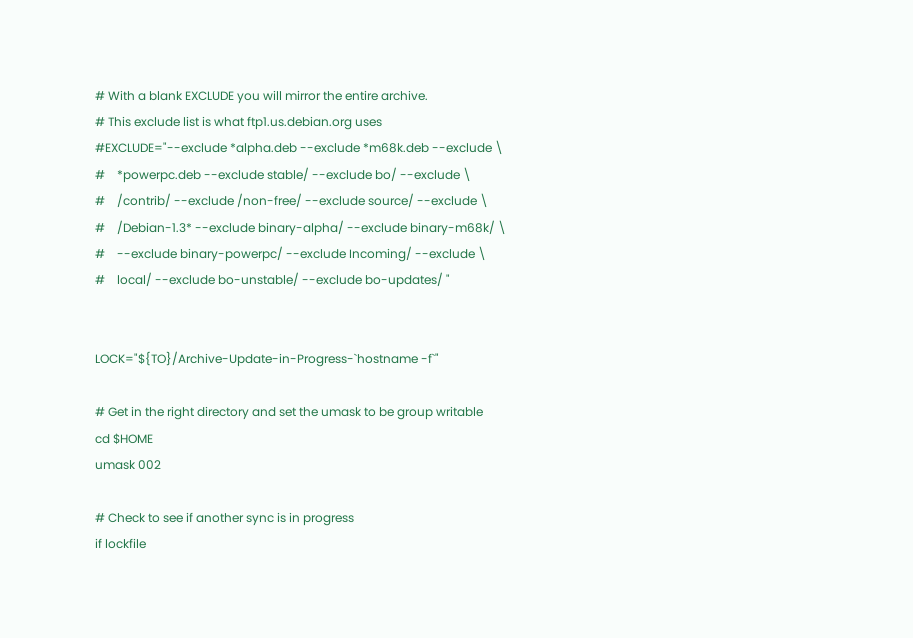# With a blank EXCLUDE you will mirror the entire archive.
# This exclude list is what ftp1.us.debian.org uses
#EXCLUDE="--exclude *alpha.deb --exclude *m68k.deb --exclude \
#    *powerpc.deb --exclude stable/ --exclude bo/ --exclude \
#    /contrib/ --exclude /non-free/ --exclude source/ --exclude \
#    /Debian-1.3* --exclude binary-alpha/ --exclude binary-m68k/ \
#    --exclude binary-powerpc/ --exclude Incoming/ --exclude \
#    local/ --exclude bo-unstable/ --exclude bo-updates/ "


LOCK="${TO}/Archive-Update-in-Progress-`hostname -f`"

# Get in the right directory and set the umask to be group writable
cd $HOME
umask 002

# Check to see if another sync is in progress
if lockfile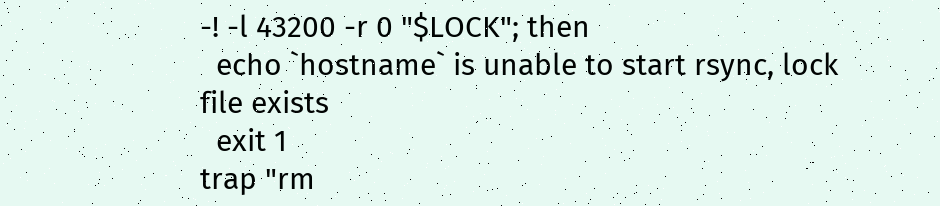-! -l 43200 -r 0 "$LOCK"; then
  echo `hostname` is unable to start rsync, lock file exists
  exit 1
trap "rm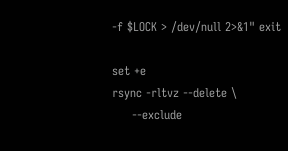-f $LOCK > /dev/null 2>&1" exit

set +e
rsync -rltvz --delete \
     --exclude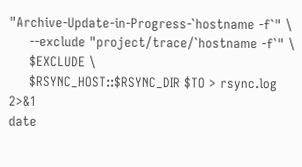"Archive-Update-in-Progress-`hostname -f`" \
     --exclude "project/trace/`hostname -f`" \
     $EXCLUDE \
     $RSYNC_HOST::$RSYNC_DIR $TO > rsync.log 2>&1
date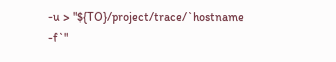-u > "${TO}/project/trace/`hostname -f`"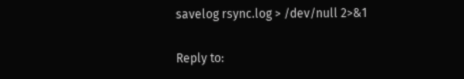savelog rsync.log > /dev/null 2>&1

Reply to: